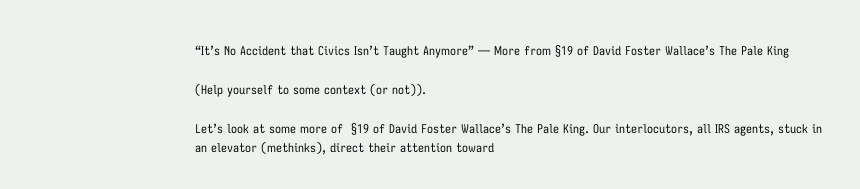“It’s No Accident that Civics Isn’t Taught Anymore” — More from §19 of David Foster Wallace’s The Pale King

(Help yourself to some context (or not)).

Let’s look at some more of  §19 of David Foster Wallace’s The Pale King. Our interlocutors, all IRS agents, stuck in an elevator (methinks), direct their attention toward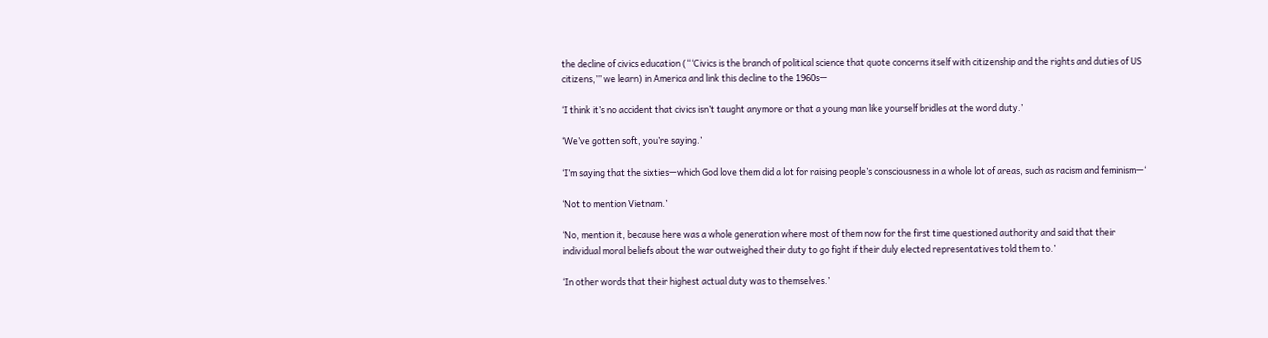the decline of civics education (“‘Civics is the branch of political science that quote concerns itself with citizenship and the rights and duties of US citizens,’” we learn) in America and link this decline to the 1960s—

‘I think it’s no accident that civics isn’t taught anymore or that a young man like yourself bridles at the word duty.’

‘We’ve gotten soft, you’re saying.’

‘I’m saying that the sixties—which God love them did a lot for raising people’s consciousness in a whole lot of areas, such as racism and feminism—‘

‘Not to mention Vietnam.’

‘No, mention it, because here was a whole generation where most of them now for the first time questioned authority and said that their individual moral beliefs about the war outweighed their duty to go fight if their duly elected representatives told them to.’

‘In other words that their highest actual duty was to themselves.’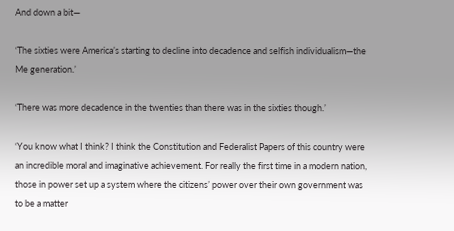And down a bit—

‘The sixties were America’s starting to decline into decadence and selfish individualism—the Me generation.’

‘There was more decadence in the twenties than there was in the sixties though.’

‘You know what I think? I think the Constitution and Federalist Papers of this country were an incredible moral and imaginative achievement. For really the first time in a modern nation, those in power set up a system where the citizens’ power over their own government was to be a matter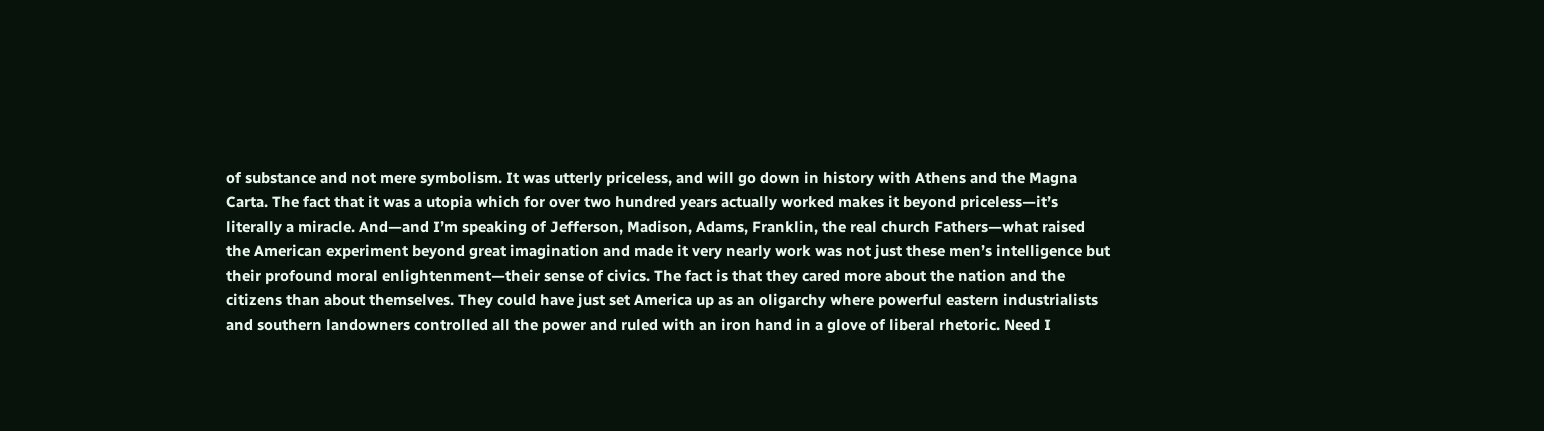of substance and not mere symbolism. It was utterly priceless, and will go down in history with Athens and the Magna Carta. The fact that it was a utopia which for over two hundred years actually worked makes it beyond priceless—it’s literally a miracle. And—and I’m speaking of Jefferson, Madison, Adams, Franklin, the real church Fathers—what raised the American experiment beyond great imagination and made it very nearly work was not just these men’s intelligence but their profound moral enlightenment—their sense of civics. The fact is that they cared more about the nation and the citizens than about themselves. They could have just set America up as an oligarchy where powerful eastern industrialists and southern landowners controlled all the power and ruled with an iron hand in a glove of liberal rhetoric. Need I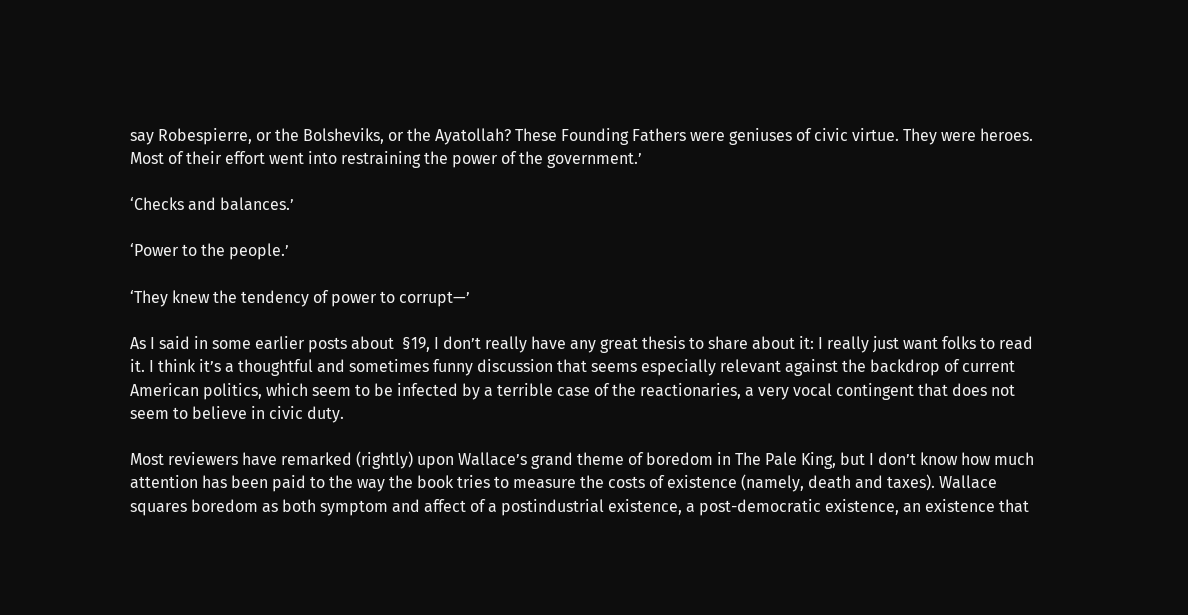say Robespierre, or the Bolsheviks, or the Ayatollah? These Founding Fathers were geniuses of civic virtue. They were heroes. Most of their effort went into restraining the power of the government.’

‘Checks and balances.’

‘Power to the people.’

‘They knew the tendency of power to corrupt—’

As I said in some earlier posts about  §19, I don’t really have any great thesis to share about it: I really just want folks to read it. I think it’s a thoughtful and sometimes funny discussion that seems especially relevant against the backdrop of current American politics, which seem to be infected by a terrible case of the reactionaries, a very vocal contingent that does not seem to believe in civic duty.

Most reviewers have remarked (rightly) upon Wallace’s grand theme of boredom in The Pale King, but I don’t know how much attention has been paid to the way the book tries to measure the costs of existence (namely, death and taxes). Wallace squares boredom as both symptom and affect of a postindustrial existence, a post-democratic existence, an existence that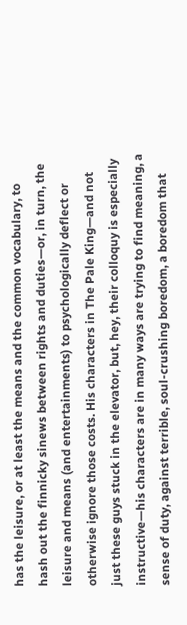has the leisure, or at least the means and the common vocabulary, to hash out the finnicky sinews between rights and duties—or, in turn, the leisure and means (and entertainments) to psychologically deflect or otherwise ignore those costs. His characters in The Pale King—and not just these guys stuck in the elevator, but, hey, their colloquy is especially instructive—his characters are in many ways are trying to find meaning, a sense of duty, against terrible, soul-crushing boredom, a boredom that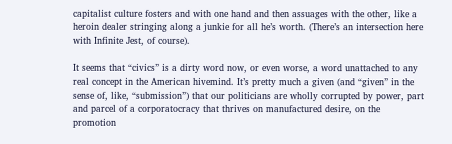capitalist culture fosters and with one hand and then assuages with the other, like a heroin dealer stringing along a junkie for all he’s worth. (There’s an intersection here with Infinite Jest, of course).

It seems that “civics” is a dirty word now, or even worse, a word unattached to any real concept in the American hivemind. It’s pretty much a given (and “given” in the sense of, like, “submission”) that our politicians are wholly corrupted by power, part and parcel of a corporatocracy that thrives on manufactured desire, on the promotion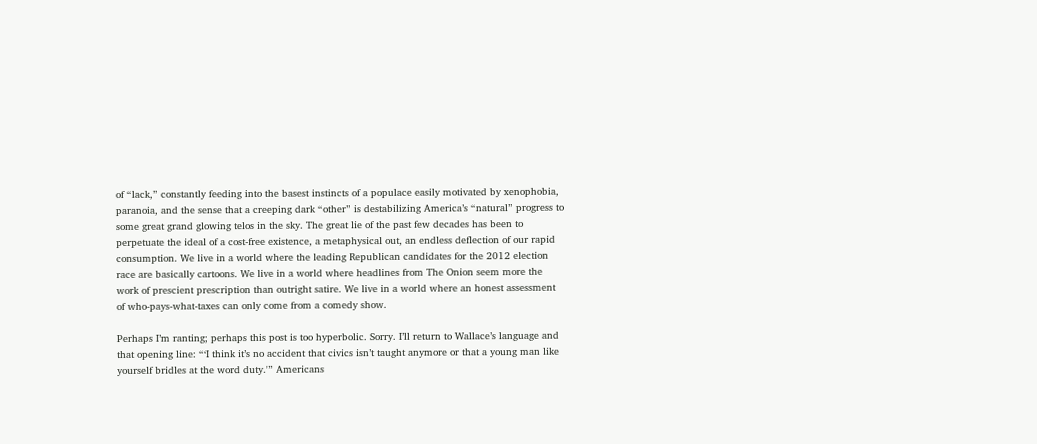of “lack,” constantly feeding into the basest instincts of a populace easily motivated by xenophobia, paranoia, and the sense that a creeping dark “other” is destabilizing America’s “natural” progress to some great grand glowing telos in the sky. The great lie of the past few decades has been to perpetuate the ideal of a cost-free existence, a metaphysical out, an endless deflection of our rapid consumption. We live in a world where the leading Republican candidates for the 2012 election race are basically cartoons. We live in a world where headlines from The Onion seem more the work of prescient prescription than outright satire. We live in a world where an honest assessment of who-pays-what-taxes can only come from a comedy show.

Perhaps I’m ranting; perhaps this post is too hyperbolic. Sorry. I’ll return to Wallace’s language and that opening line: “‘I think it’s no accident that civics isn’t taught anymore or that a young man like yourself bridles at the word duty.'” Americans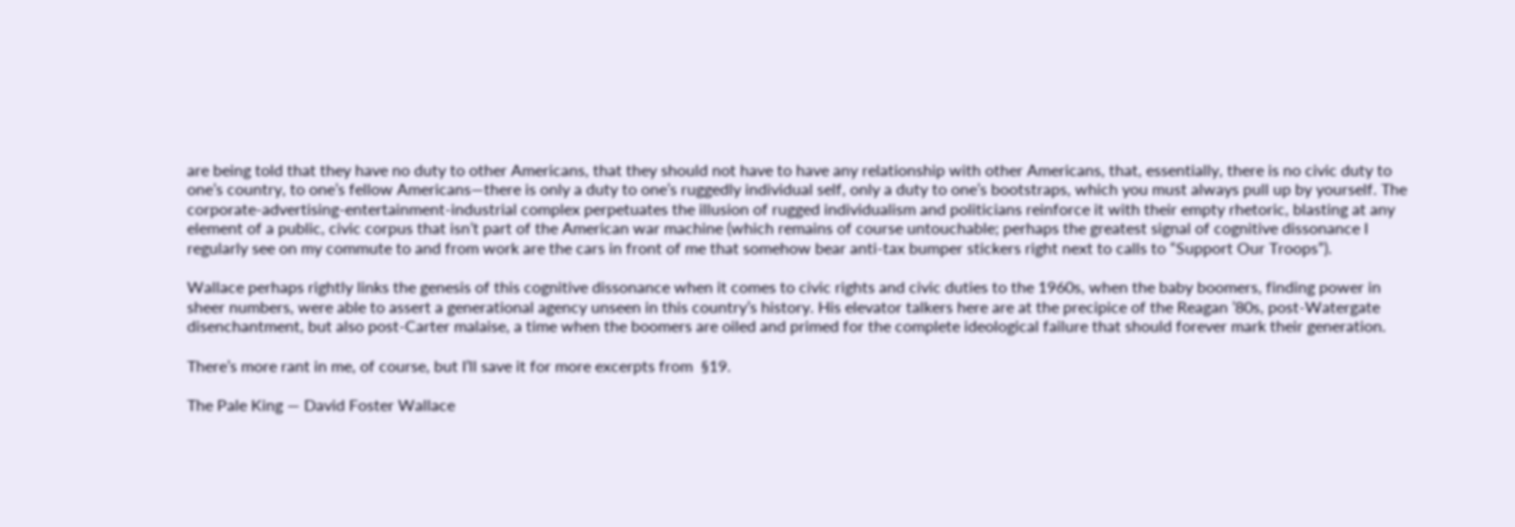are being told that they have no duty to other Americans, that they should not have to have any relationship with other Americans, that, essentially, there is no civic duty to one’s country, to one’s fellow Americans—there is only a duty to one’s ruggedly individual self, only a duty to one’s bootstraps, which you must always pull up by yourself. The corporate-advertising-entertainment-industrial complex perpetuates the illusion of rugged individualism and politicians reinforce it with their empty rhetoric, blasting at any element of a public, civic corpus that isn’t part of the American war machine (which remains of course untouchable; perhaps the greatest signal of cognitive dissonance I regularly see on my commute to and from work are the cars in front of me that somehow bear anti-tax bumper stickers right next to calls to “Support Our Troops”).

Wallace perhaps rightly links the genesis of this cognitive dissonance when it comes to civic rights and civic duties to the 1960s, when the baby boomers, finding power in sheer numbers, were able to assert a generational agency unseen in this country’s history. His elevator talkers here are at the precipice of the Reagan ’80s, post-Watergate disenchantment, but also post-Carter malaise, a time when the boomers are oiled and primed for the complete ideological failure that should forever mark their generation.

There’s more rant in me, of course, but I’ll save it for more excerpts from  §19.

The Pale King — David Foster Wallace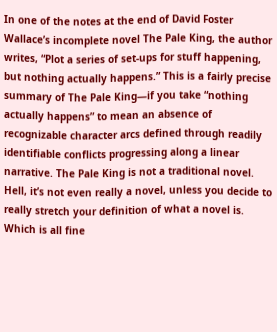In one of the notes at the end of David Foster Wallace’s incomplete novel The Pale King, the author writes, “Plot a series of set-ups for stuff happening, but nothing actually happens.” This is a fairly precise summary of The Pale King—if you take “nothing actually happens” to mean an absence of recognizable character arcs defined through readily identifiable conflicts progressing along a linear narrative. The Pale King is not a traditional novel. Hell, it’s not even really a novel, unless you decide to really stretch your definition of what a novel is. Which is all fine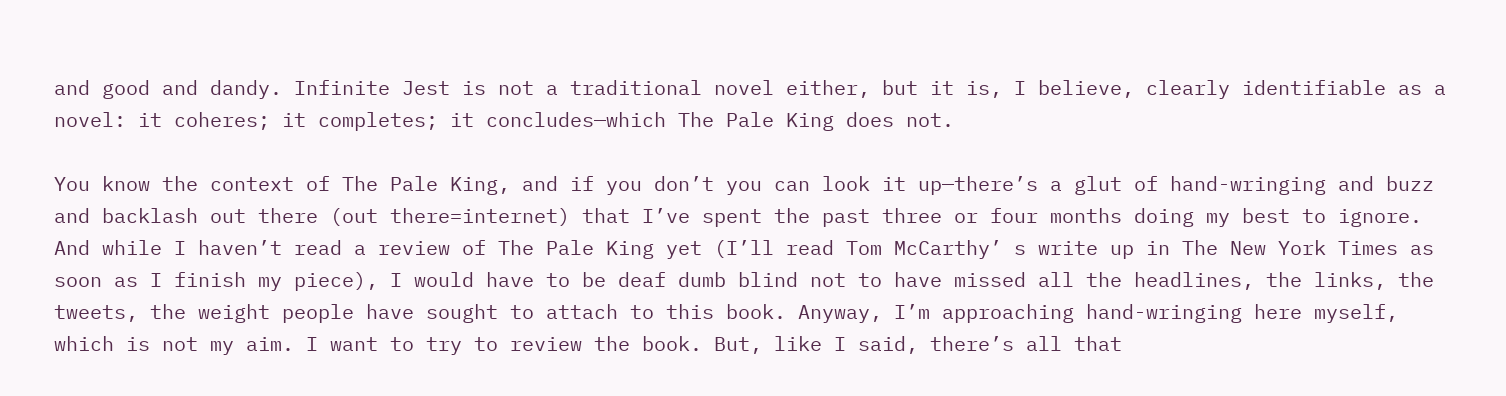and good and dandy. Infinite Jest is not a traditional novel either, but it is, I believe, clearly identifiable as a novel: it coheres; it completes; it concludes—which The Pale King does not.

You know the context of The Pale King, and if you don’t you can look it up—there’s a glut of hand-wringing and buzz and backlash out there (out there=internet) that I’ve spent the past three or four months doing my best to ignore. And while I haven’t read a review of The Pale King yet (I’ll read Tom McCarthy’ s write up in The New York Times as soon as I finish my piece), I would have to be deaf dumb blind not to have missed all the headlines, the links, the tweets, the weight people have sought to attach to this book. Anyway, I’m approaching hand-wringing here myself, which is not my aim. I want to try to review the book. But, like I said, there’s all that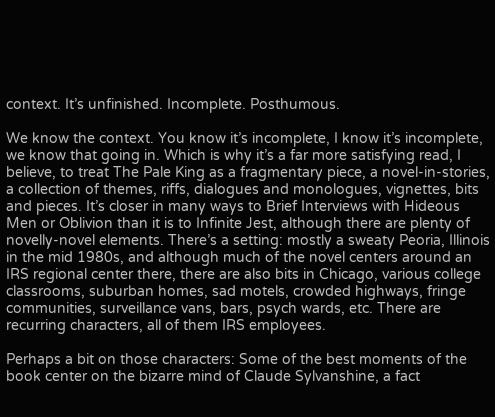context. It’s unfinished. Incomplete. Posthumous.

We know the context. You know it’s incomplete, I know it’s incomplete, we know that going in. Which is why it’s a far more satisfying read, I believe, to treat The Pale King as a fragmentary piece, a novel-in-stories, a collection of themes, riffs, dialogues and monologues, vignettes, bits and pieces. It’s closer in many ways to Brief Interviews with Hideous Men or Oblivion than it is to Infinite Jest, although there are plenty of novelly-novel elements. There’s a setting: mostly a sweaty Peoria, Illinois in the mid 1980s, and although much of the novel centers around an IRS regional center there, there are also bits in Chicago, various college classrooms, suburban homes, sad motels, crowded highways, fringe communities, surveillance vans, bars, psych wards, etc. There are recurring characters, all of them IRS employees.

Perhaps a bit on those characters: Some of the best moments of the book center on the bizarre mind of Claude Sylvanshine, a fact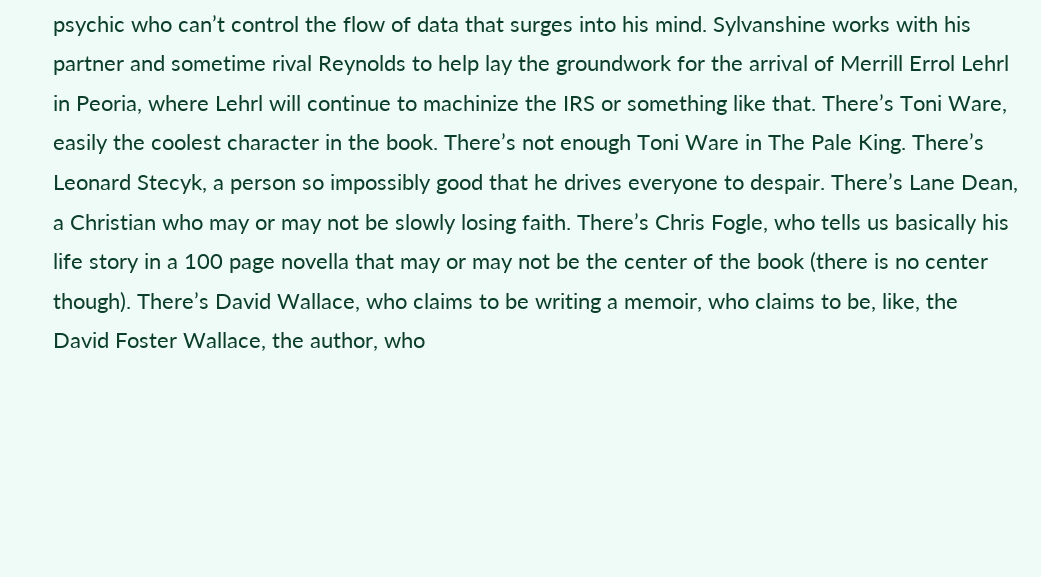psychic who can’t control the flow of data that surges into his mind. Sylvanshine works with his partner and sometime rival Reynolds to help lay the groundwork for the arrival of Merrill Errol Lehrl in Peoria, where Lehrl will continue to machinize the IRS or something like that. There’s Toni Ware, easily the coolest character in the book. There’s not enough Toni Ware in The Pale King. There’s Leonard Stecyk, a person so impossibly good that he drives everyone to despair. There’s Lane Dean, a Christian who may or may not be slowly losing faith. There’s Chris Fogle, who tells us basically his life story in a 100 page novella that may or may not be the center of the book (there is no center though). There’s David Wallace, who claims to be writing a memoir, who claims to be, like, the David Foster Wallace, the author, who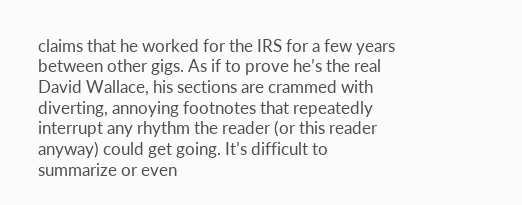claims that he worked for the IRS for a few years between other gigs. As if to prove he’s the real David Wallace, his sections are crammed with diverting, annoying footnotes that repeatedly interrupt any rhythm the reader (or this reader anyway) could get going. It’s difficult to summarize or even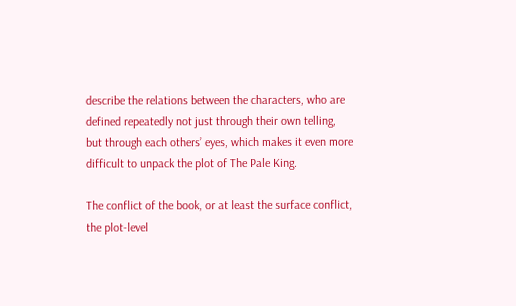describe the relations between the characters, who are defined repeatedly not just through their own telling, but through each others’ eyes, which makes it even more difficult to unpack the plot of The Pale King.

The conflict of the book, or at least the surface conflict, the plot-level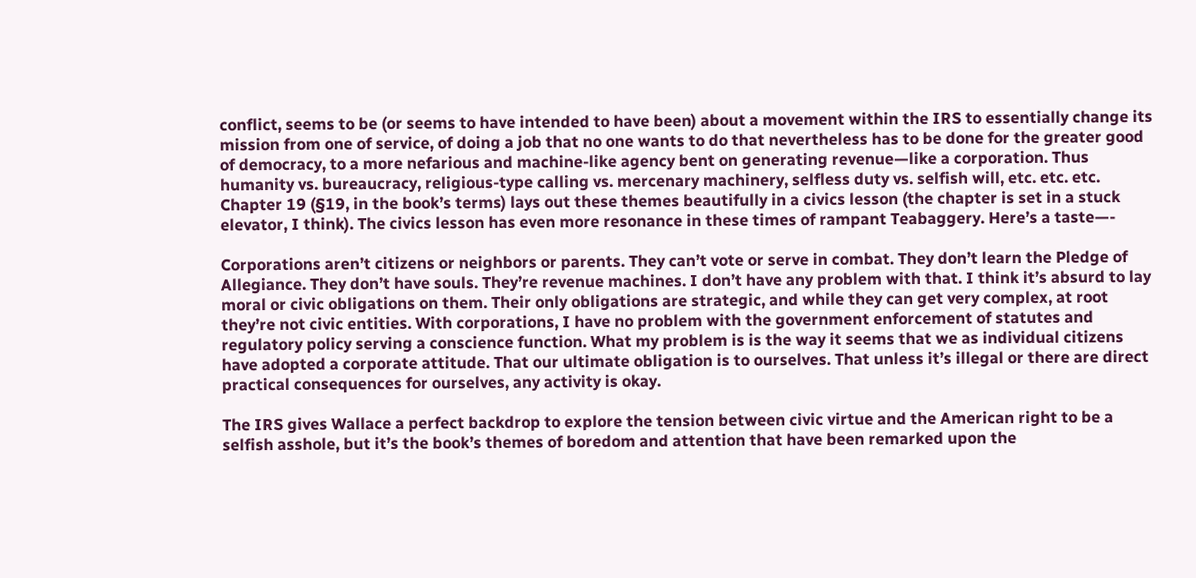conflict, seems to be (or seems to have intended to have been) about a movement within the IRS to essentially change its mission from one of service, of doing a job that no one wants to do that nevertheless has to be done for the greater good of democracy, to a more nefarious and machine-like agency bent on generating revenue—like a corporation. Thus humanity vs. bureaucracy, religious-type calling vs. mercenary machinery, selfless duty vs. selfish will, etc. etc. etc. Chapter 19 (§19, in the book’s terms) lays out these themes beautifully in a civics lesson (the chapter is set in a stuck elevator, I think). The civics lesson has even more resonance in these times of rampant Teabaggery. Here’s a taste—-

Corporations aren’t citizens or neighbors or parents. They can’t vote or serve in combat. They don’t learn the Pledge of Allegiance. They don’t have souls. They’re revenue machines. I don’t have any problem with that. I think it’s absurd to lay moral or civic obligations on them. Their only obligations are strategic, and while they can get very complex, at root they’re not civic entities. With corporations, I have no problem with the government enforcement of statutes and regulatory policy serving a conscience function. What my problem is is the way it seems that we as individual citizens have adopted a corporate attitude. That our ultimate obligation is to ourselves. That unless it’s illegal or there are direct practical consequences for ourselves, any activity is okay.

The IRS gives Wallace a perfect backdrop to explore the tension between civic virtue and the American right to be a selfish asshole, but it’s the book’s themes of boredom and attention that have been remarked upon the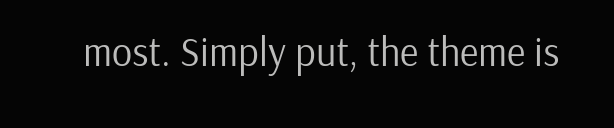most. Simply put, the theme is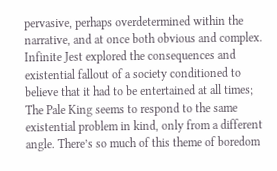pervasive, perhaps overdetermined within the narrative, and at once both obvious and complex. Infinite Jest explored the consequences and existential fallout of a society conditioned to believe that it had to be entertained at all times; The Pale King seems to respond to the same existential problem in kind, only from a different angle. There’s so much of this theme of boredom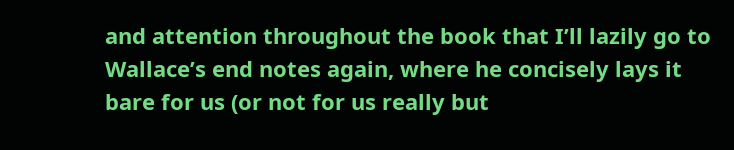and attention throughout the book that I’ll lazily go to Wallace’s end notes again, where he concisely lays it bare for us (or not for us really but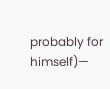probably for himself)—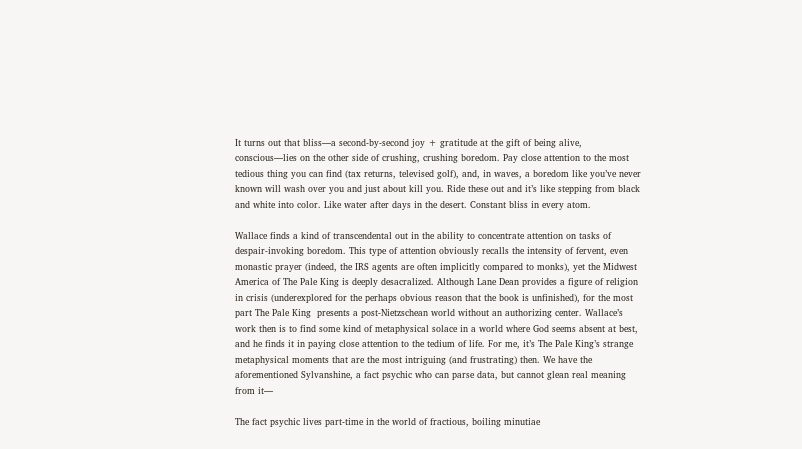It turns out that bliss—a second-by-second joy + gratitude at the gift of being alive, conscious—lies on the other side of crushing, crushing boredom. Pay close attention to the most tedious thing you can find (tax returns, televised golf), and, in waves, a boredom like you’ve never known will wash over you and just about kill you. Ride these out and it’s like stepping from black and white into color. Like water after days in the desert. Constant bliss in every atom.

Wallace finds a kind of transcendental out in the ability to concentrate attention on tasks of despair-invoking boredom. This type of attention obviously recalls the intensity of fervent, even monastic prayer (indeed, the IRS agents are often implicitly compared to monks), yet the Midwest America of The Pale King is deeply desacralized. Although Lane Dean provides a figure of religion in crisis (underexplored for the perhaps obvious reason that the book is unfinished), for the most part The Pale King  presents a post-Nietzschean world without an authorizing center. Wallace’s work then is to find some kind of metaphysical solace in a world where God seems absent at best, and he finds it in paying close attention to the tedium of life. For me, it’s The Pale King’s strange metaphysical moments that are the most intriguing (and frustrating) then. We have the aforementioned Sylvanshine, a fact psychic who can parse data, but cannot glean real meaning from it—

The fact psychic lives part-time in the world of fractious, boiling minutiae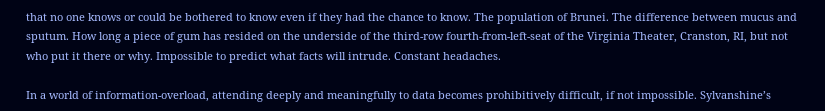that no one knows or could be bothered to know even if they had the chance to know. The population of Brunei. The difference between mucus and sputum. How long a piece of gum has resided on the underside of the third-row fourth-from-left-seat of the Virginia Theater, Cranston, RI, but not who put it there or why. Impossible to predict what facts will intrude. Constant headaches.

In a world of information-overload, attending deeply and meaningfully to data becomes prohibitively difficult, if not impossible. Sylvanshine’s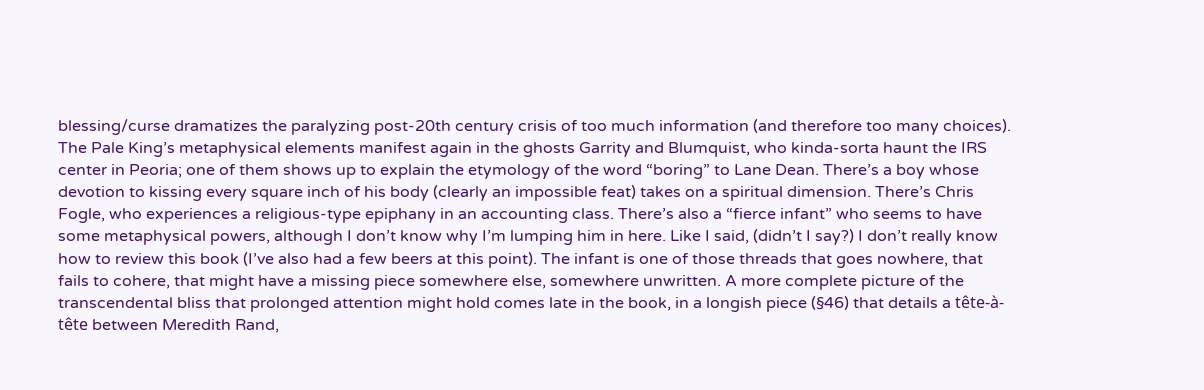blessing/curse dramatizes the paralyzing post-20th century crisis of too much information (and therefore too many choices). The Pale King’s metaphysical elements manifest again in the ghosts Garrity and Blumquist, who kinda-sorta haunt the IRS center in Peoria; one of them shows up to explain the etymology of the word “boring” to Lane Dean. There’s a boy whose devotion to kissing every square inch of his body (clearly an impossible feat) takes on a spiritual dimension. There’s Chris Fogle, who experiences a religious-type epiphany in an accounting class. There’s also a “fierce infant” who seems to have some metaphysical powers, although I don’t know why I’m lumping him in here. Like I said, (didn’t I say?) I don’t really know how to review this book (I’ve also had a few beers at this point). The infant is one of those threads that goes nowhere, that fails to cohere, that might have a missing piece somewhere else, somewhere unwritten. A more complete picture of the transcendental bliss that prolonged attention might hold comes late in the book, in a longish piece (§46) that details a tête-à-tête between Meredith Rand,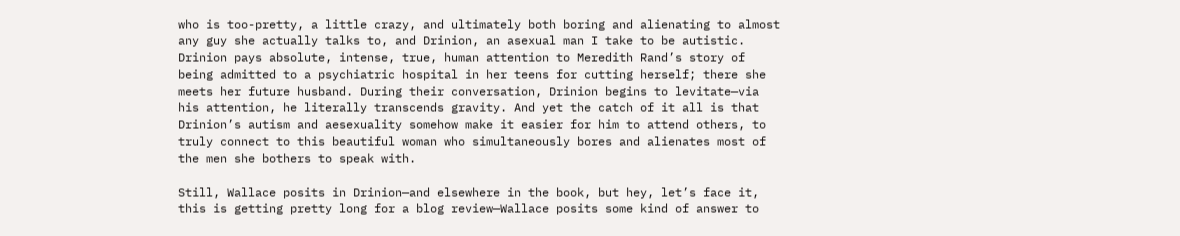who is too-pretty, a little crazy, and ultimately both boring and alienating to almost any guy she actually talks to, and Drinion, an asexual man I take to be autistic. Drinion pays absolute, intense, true, human attention to Meredith Rand’s story of being admitted to a psychiatric hospital in her teens for cutting herself; there she meets her future husband. During their conversation, Drinion begins to levitate—via his attention, he literally transcends gravity. And yet the catch of it all is that Drinion’s autism and aesexuality somehow make it easier for him to attend others, to truly connect to this beautiful woman who simultaneously bores and alienates most of the men she bothers to speak with.

Still, Wallace posits in Drinion—and elsewhere in the book, but hey, let’s face it, this is getting pretty long for a blog review—Wallace posits some kind of answer to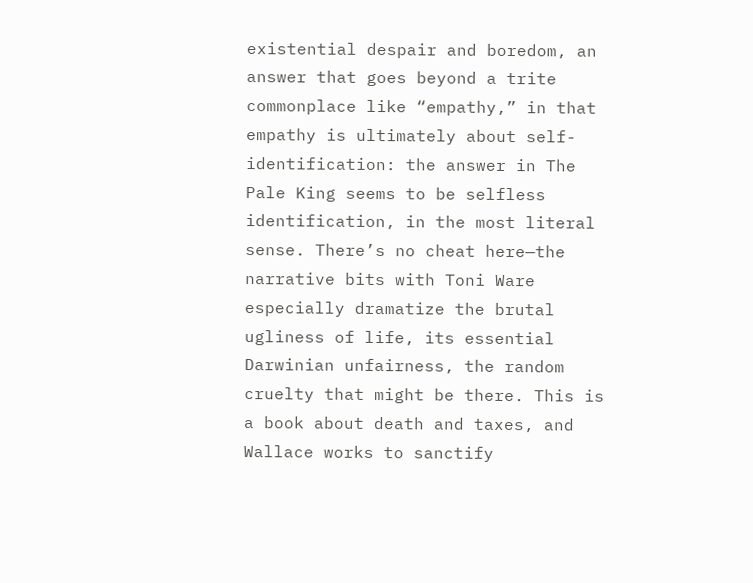existential despair and boredom, an answer that goes beyond a trite commonplace like “empathy,” in that empathy is ultimately about self-identification: the answer in The Pale King seems to be selfless identification, in the most literal sense. There’s no cheat here—the narrative bits with Toni Ware especially dramatize the brutal ugliness of life, its essential Darwinian unfairness, the random cruelty that might be there. This is a book about death and taxes, and Wallace works to sanctify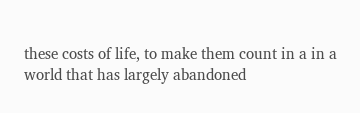these costs of life, to make them count in a in a world that has largely abandoned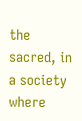the sacred, in a society where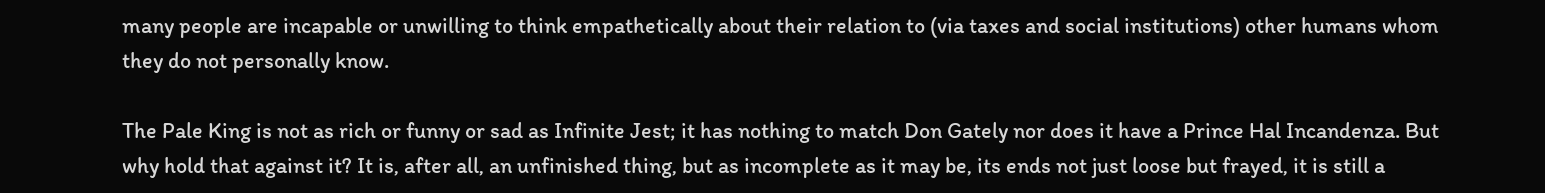many people are incapable or unwilling to think empathetically about their relation to (via taxes and social institutions) other humans whom they do not personally know.

The Pale King is not as rich or funny or sad as Infinite Jest; it has nothing to match Don Gately nor does it have a Prince Hal Incandenza. But why hold that against it? It is, after all, an unfinished thing, but as incomplete as it may be, its ends not just loose but frayed, it is still a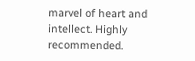marvel of heart and intellect. Highly recommended.